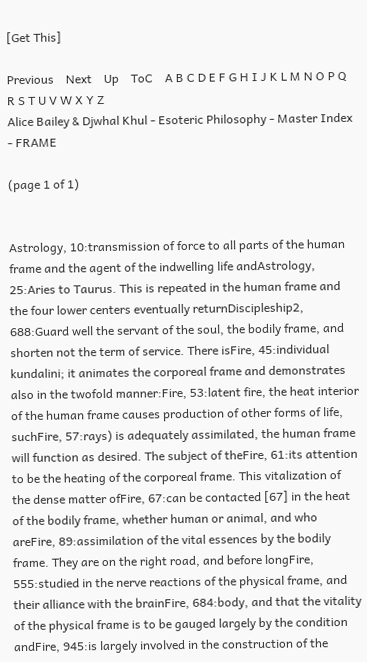[Get This]

Previous    Next    Up    ToC    A B C D E F G H I J K L M N O P Q R S T U V W X Y Z
Alice Bailey & Djwhal Khul - Esoteric Philosophy - Master Index - FRAME

(page 1 of 1)


Astrology, 10:transmission of force to all parts of the human frame and the agent of the indwelling life andAstrology, 25:Aries to Taurus. This is repeated in the human frame and the four lower centers eventually returnDiscipleship2, 688:Guard well the servant of the soul, the bodily frame, and shorten not the term of service. There isFire, 45:individual kundalini; it animates the corporeal frame and demonstrates also in the twofold manner:Fire, 53:latent fire, the heat interior of the human frame causes production of other forms of life, suchFire, 57:rays) is adequately assimilated, the human frame will function as desired. The subject of theFire, 61:its attention to be the heating of the corporeal frame. This vitalization of the dense matter ofFire, 67:can be contacted [67] in the heat of the bodily frame, whether human or animal, and who areFire, 89:assimilation of the vital essences by the bodily frame. They are on the right road, and before longFire, 555:studied in the nerve reactions of the physical frame, and their alliance with the brainFire, 684:body, and that the vitality of the physical frame is to be gauged largely by the condition andFire, 945:is largely involved in the construction of the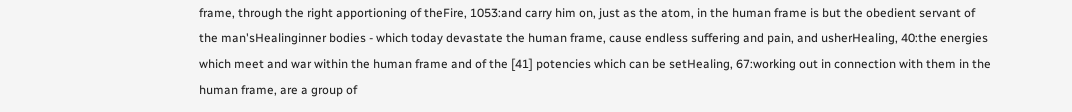frame, through the right apportioning of theFire, 1053:and carry him on, just as the atom, in the human frame is but the obedient servant of the man'sHealinginner bodies - which today devastate the human frame, cause endless suffering and pain, and usherHealing, 40:the energies which meet and war within the human frame and of the [41] potencies which can be setHealing, 67:working out in connection with them in the human frame, are a group of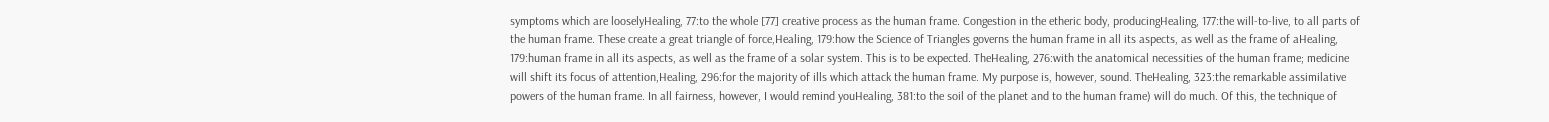symptoms which are looselyHealing, 77:to the whole [77] creative process as the human frame. Congestion in the etheric body, producingHealing, 177:the will-to-live, to all parts of the human frame. These create a great triangle of force,Healing, 179:how the Science of Triangles governs the human frame in all its aspects, as well as the frame of aHealing, 179:human frame in all its aspects, as well as the frame of a solar system. This is to be expected. TheHealing, 276:with the anatomical necessities of the human frame; medicine will shift its focus of attention,Healing, 296:for the majority of ills which attack the human frame. My purpose is, however, sound. TheHealing, 323:the remarkable assimilative powers of the human frame. In all fairness, however, I would remind youHealing, 381:to the soil of the planet and to the human frame) will do much. Of this, the technique of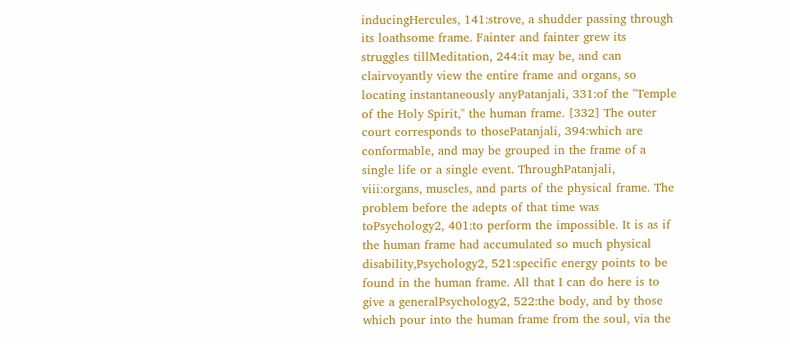inducingHercules, 141:strove, a shudder passing through its loathsome frame. Fainter and fainter grew its struggles tillMeditation, 244:it may be, and can clairvoyantly view the entire frame and organs, so locating instantaneously anyPatanjali, 331:of the "Temple of the Holy Spirit," the human frame. [332] The outer court corresponds to thosePatanjali, 394:which are conformable, and may be grouped in the frame of a single life or a single event. ThroughPatanjali, viii:organs, muscles, and parts of the physical frame. The problem before the adepts of that time was toPsychology2, 401:to perform the impossible. It is as if the human frame had accumulated so much physical disability,Psychology2, 521:specific energy points to be found in the human frame. All that I can do here is to give a generalPsychology2, 522:the body, and by those which pour into the human frame from the soul, via the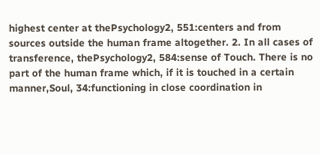highest center at thePsychology2, 551:centers and from sources outside the human frame altogether. 2. In all cases of transference, thePsychology2, 584:sense of Touch. There is no part of the human frame which, if it is touched in a certain manner,Soul, 34:functioning in close coordination in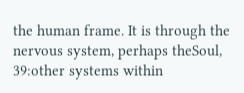the human frame. It is through the nervous system, perhaps theSoul, 39:other systems within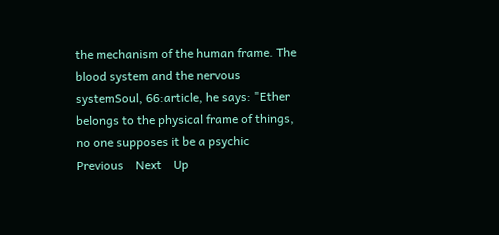the mechanism of the human frame. The blood system and the nervous systemSoul, 66:article, he says: "Ether belongs to the physical frame of things, no one supposes it be a psychic
Previous    Next    Up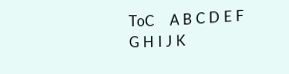ToC    A B C D E F G H I J K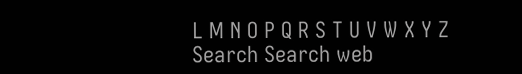L M N O P Q R S T U V W X Y Z
Search Search web